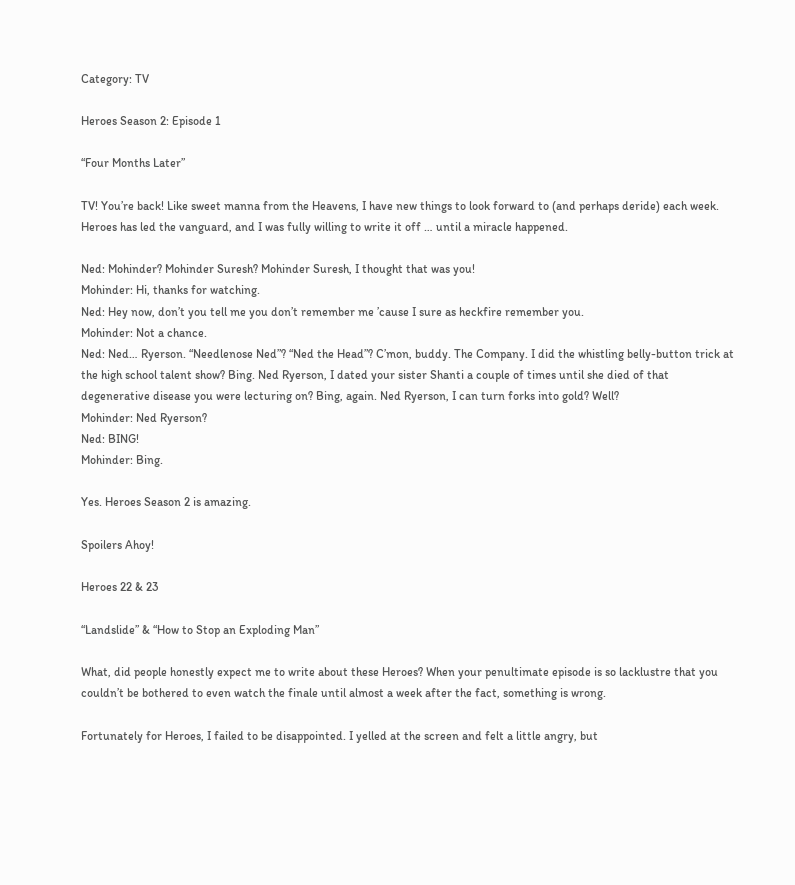Category: TV

Heroes Season 2: Episode 1

“Four Months Later”

TV! You’re back! Like sweet manna from the Heavens, I have new things to look forward to (and perhaps deride) each week. Heroes has led the vanguard, and I was fully willing to write it off … until a miracle happened.

Ned: Mohinder? Mohinder Suresh? Mohinder Suresh, I thought that was you!
Mohinder: Hi, thanks for watching.
Ned: Hey now, don’t you tell me you don’t remember me ’cause I sure as heckfire remember you.
Mohinder: Not a chance.
Ned: Ned… Ryerson. “Needlenose Ned”? “Ned the Head”? C’mon, buddy. The Company. I did the whistling belly-button trick at the high school talent show? Bing. Ned Ryerson, I dated your sister Shanti a couple of times until she died of that degenerative disease you were lecturing on? Bing, again. Ned Ryerson, I can turn forks into gold? Well?
Mohinder: Ned Ryerson?
Ned: BING!
Mohinder: Bing.

Yes. Heroes Season 2 is amazing.

Spoilers Ahoy!

Heroes 22 & 23

“Landslide” & “How to Stop an Exploding Man”

What, did people honestly expect me to write about these Heroes? When your penultimate episode is so lacklustre that you couldn’t be bothered to even watch the finale until almost a week after the fact, something is wrong.

Fortunately for Heroes, I failed to be disappointed. I yelled at the screen and felt a little angry, but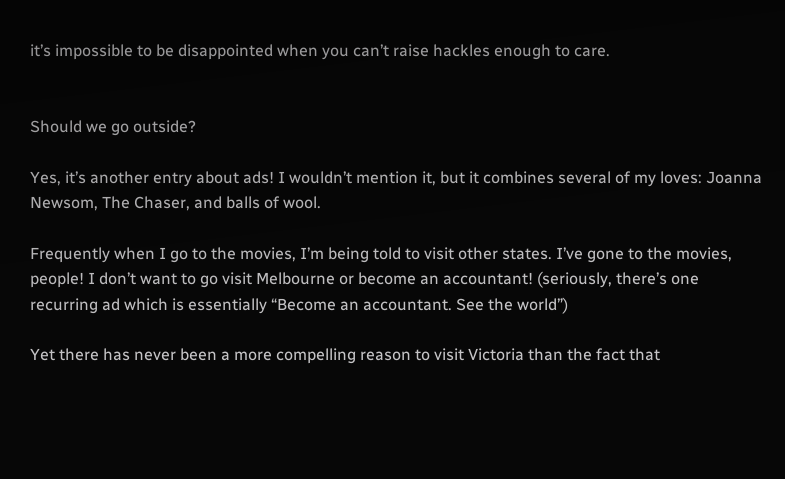it’s impossible to be disappointed when you can’t raise hackles enough to care.


Should we go outside?

Yes, it’s another entry about ads! I wouldn’t mention it, but it combines several of my loves: Joanna Newsom, The Chaser, and balls of wool.

Frequently when I go to the movies, I’m being told to visit other states. I’ve gone to the movies, people! I don’t want to go visit Melbourne or become an accountant! (seriously, there’s one recurring ad which is essentially “Become an accountant. See the world”)

Yet there has never been a more compelling reason to visit Victoria than the fact that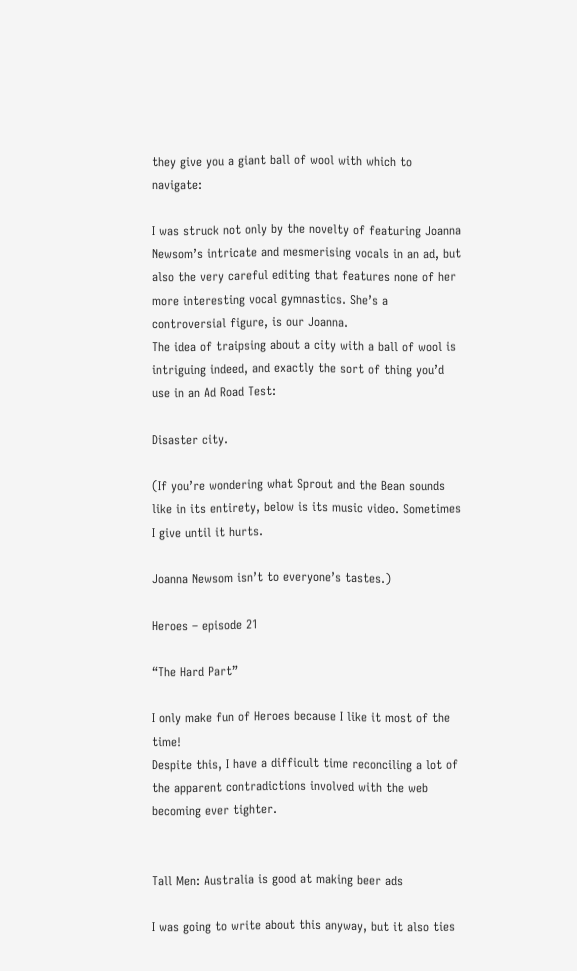they give you a giant ball of wool with which to navigate:

I was struck not only by the novelty of featuring Joanna Newsom’s intricate and mesmerising vocals in an ad, but also the very careful editing that features none of her more interesting vocal gymnastics. She’s a controversial figure, is our Joanna.
The idea of traipsing about a city with a ball of wool is intriguing indeed, and exactly the sort of thing you’d use in an Ad Road Test:

Disaster city.

(If you’re wondering what Sprout and the Bean sounds like in its entirety, below is its music video. Sometimes I give until it hurts.

Joanna Newsom isn’t to everyone’s tastes.)

Heroes – episode 21

“The Hard Part”

I only make fun of Heroes because I like it most of the time!
Despite this, I have a difficult time reconciling a lot of the apparent contradictions involved with the web becoming ever tighter.


Tall Men: Australia is good at making beer ads

I was going to write about this anyway, but it also ties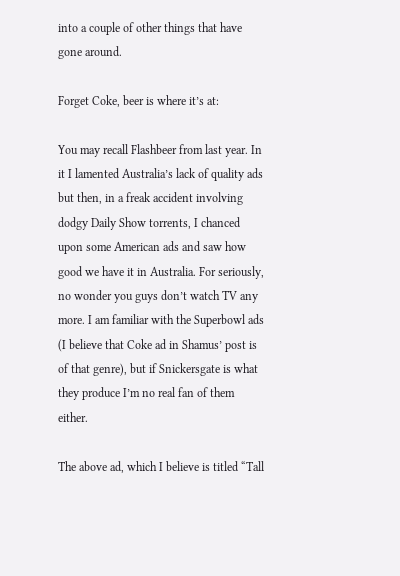into a couple of other things that have gone around.

Forget Coke, beer is where it’s at:

You may recall Flashbeer from last year. In it I lamented Australia’s lack of quality ads but then, in a freak accident involving dodgy Daily Show torrents, I chanced upon some American ads and saw how good we have it in Australia. For seriously, no wonder you guys don’t watch TV any more. I am familiar with the Superbowl ads (I believe that Coke ad in Shamus’ post is of that genre), but if Snickersgate is what they produce I’m no real fan of them either.

The above ad, which I believe is titled “Tall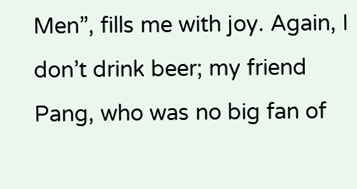Men”, fills me with joy. Again, I don’t drink beer; my friend Pang, who was no big fan of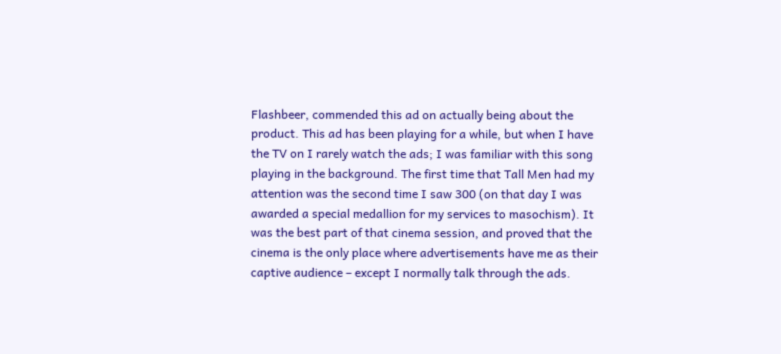Flashbeer, commended this ad on actually being about the product. This ad has been playing for a while, but when I have the TV on I rarely watch the ads; I was familiar with this song playing in the background. The first time that Tall Men had my attention was the second time I saw 300 (on that day I was awarded a special medallion for my services to masochism). It was the best part of that cinema session, and proved that the cinema is the only place where advertisements have me as their captive audience – except I normally talk through the ads.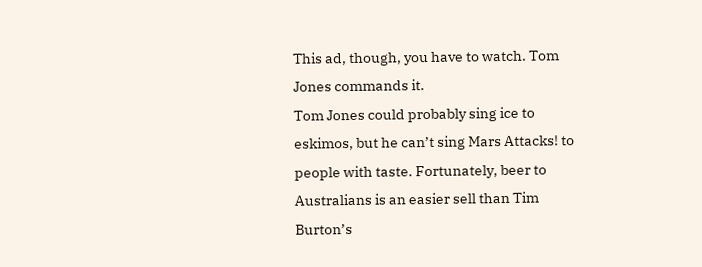This ad, though, you have to watch. Tom Jones commands it.
Tom Jones could probably sing ice to eskimos, but he can’t sing Mars Attacks! to people with taste. Fortunately, beer to Australians is an easier sell than Tim Burton’s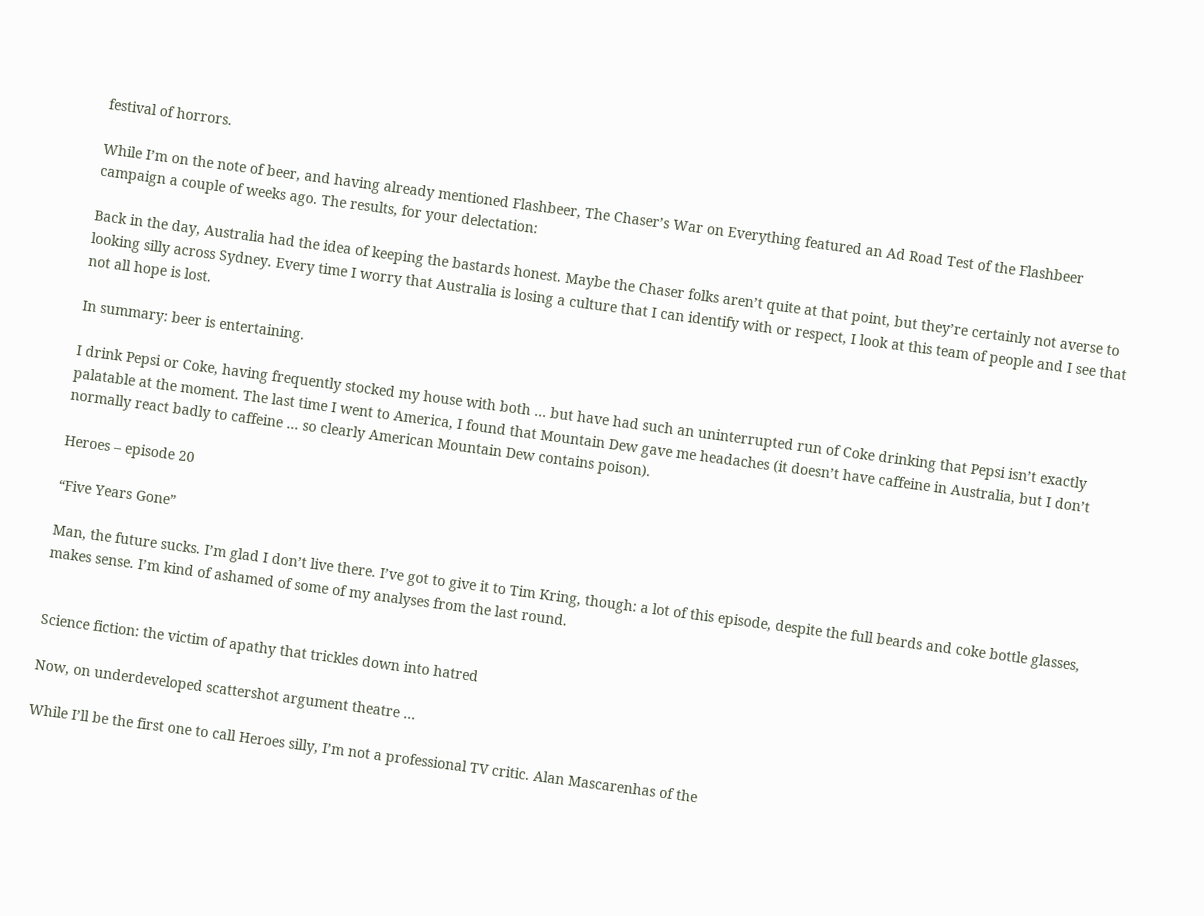festival of horrors.

While I’m on the note of beer, and having already mentioned Flashbeer, The Chaser’s War on Everything featured an Ad Road Test of the Flashbeer campaign a couple of weeks ago. The results, for your delectation:

Back in the day, Australia had the idea of keeping the bastards honest. Maybe the Chaser folks aren’t quite at that point, but they’re certainly not averse to looking silly across Sydney. Every time I worry that Australia is losing a culture that I can identify with or respect, I look at this team of people and I see that not all hope is lost.

In summary: beer is entertaining.

I drink Pepsi or Coke, having frequently stocked my house with both … but have had such an uninterrupted run of Coke drinking that Pepsi isn’t exactly palatable at the moment. The last time I went to America, I found that Mountain Dew gave me headaches (it doesn’t have caffeine in Australia, but I don’t normally react badly to caffeine … so clearly American Mountain Dew contains poison).

Heroes – episode 20

“Five Years Gone”

Man, the future sucks. I’m glad I don’t live there. I’ve got to give it to Tim Kring, though: a lot of this episode, despite the full beards and coke bottle glasses, makes sense. I’m kind of ashamed of some of my analyses from the last round.


Science fiction: the victim of apathy that trickles down into hatred

Now, on underdeveloped scattershot argument theatre …

While I’ll be the first one to call Heroes silly, I’m not a professional TV critic. Alan Mascarenhas of the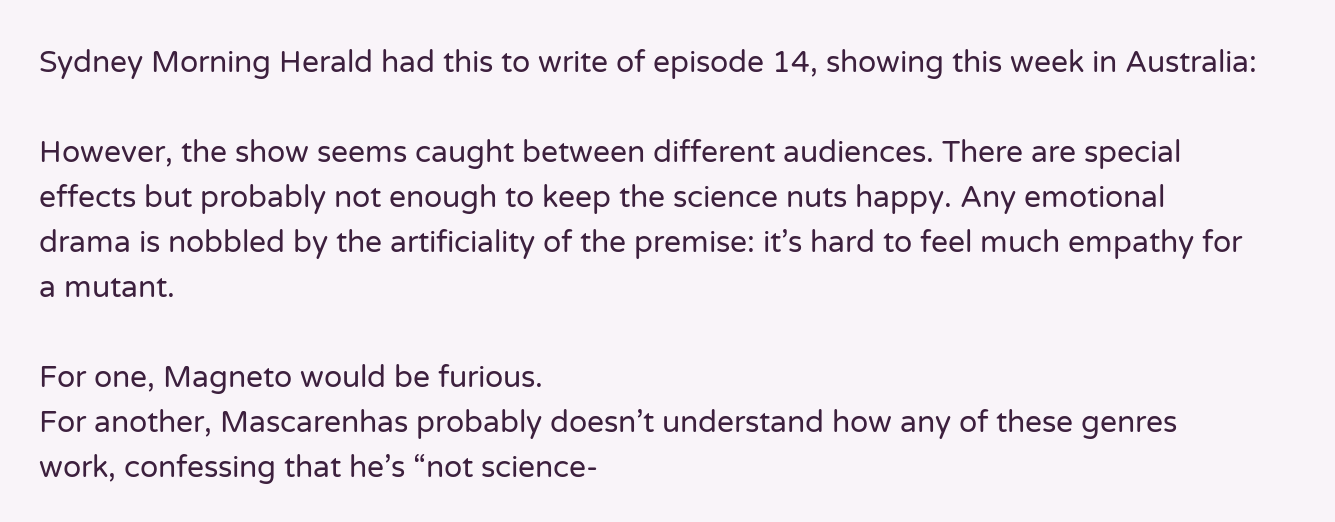Sydney Morning Herald had this to write of episode 14, showing this week in Australia:

However, the show seems caught between different audiences. There are special effects but probably not enough to keep the science nuts happy. Any emotional drama is nobbled by the artificiality of the premise: it’s hard to feel much empathy for a mutant.

For one, Magneto would be furious.
For another, Mascarenhas probably doesn’t understand how any of these genres work, confessing that he’s “not science-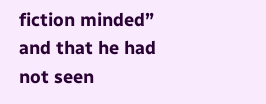fiction minded” and that he had not seen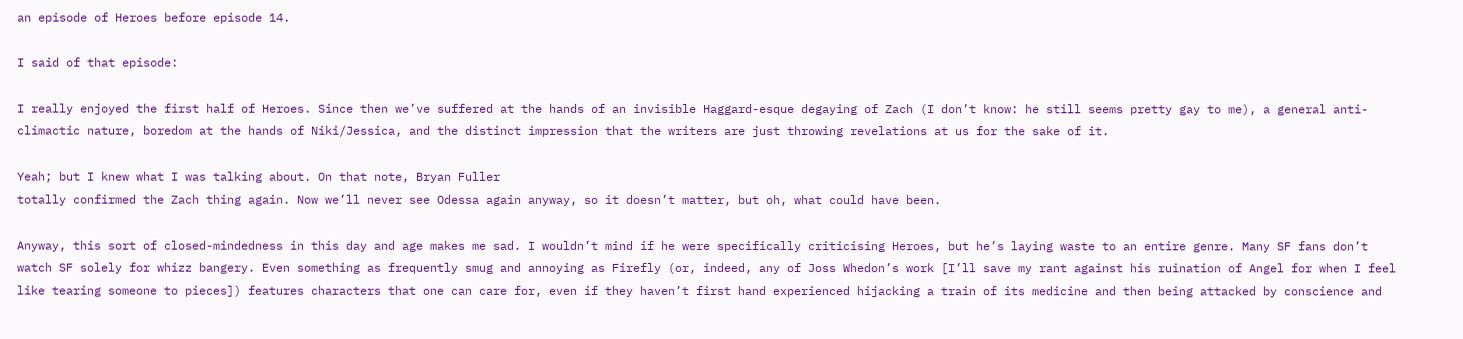an episode of Heroes before episode 14.

I said of that episode:

I really enjoyed the first half of Heroes. Since then we’ve suffered at the hands of an invisible Haggard-esque degaying of Zach (I don’t know: he still seems pretty gay to me), a general anti-climactic nature, boredom at the hands of Niki/Jessica, and the distinct impression that the writers are just throwing revelations at us for the sake of it.

Yeah; but I knew what I was talking about. On that note, Bryan Fuller
totally confirmed the Zach thing again. Now we’ll never see Odessa again anyway, so it doesn’t matter, but oh, what could have been.

Anyway, this sort of closed-mindedness in this day and age makes me sad. I wouldn’t mind if he were specifically criticising Heroes, but he’s laying waste to an entire genre. Many SF fans don’t watch SF solely for whizz bangery. Even something as frequently smug and annoying as Firefly (or, indeed, any of Joss Whedon’s work [I’ll save my rant against his ruination of Angel for when I feel like tearing someone to pieces]) features characters that one can care for, even if they haven’t first hand experienced hijacking a train of its medicine and then being attacked by conscience and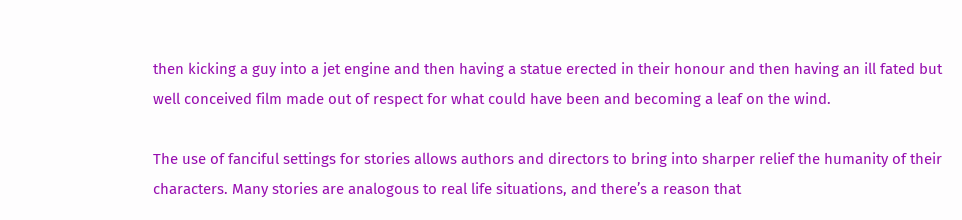then kicking a guy into a jet engine and then having a statue erected in their honour and then having an ill fated but well conceived film made out of respect for what could have been and becoming a leaf on the wind.

The use of fanciful settings for stories allows authors and directors to bring into sharper relief the humanity of their characters. Many stories are analogous to real life situations, and there’s a reason that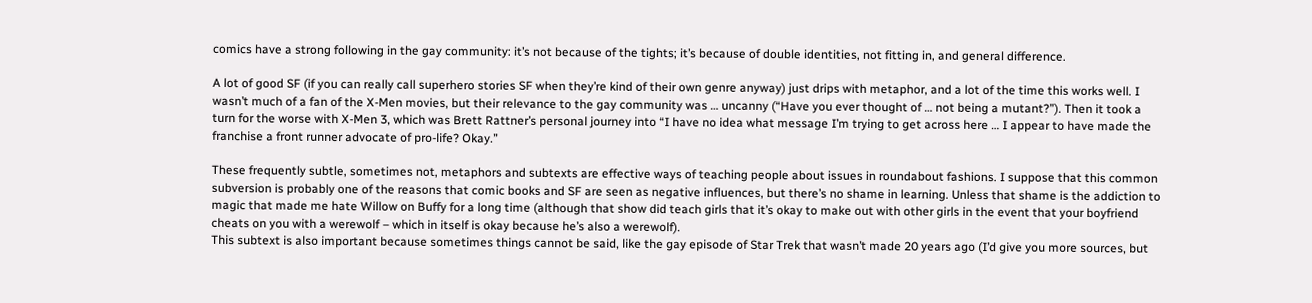comics have a strong following in the gay community: it’s not because of the tights; it’s because of double identities, not fitting in, and general difference.

A lot of good SF (if you can really call superhero stories SF when they’re kind of their own genre anyway) just drips with metaphor, and a lot of the time this works well. I wasn’t much of a fan of the X-Men movies, but their relevance to the gay community was … uncanny (“Have you ever thought of … not being a mutant?”). Then it took a turn for the worse with X-Men 3, which was Brett Rattner’s personal journey into “I have no idea what message I’m trying to get across here … I appear to have made the franchise a front runner advocate of pro-life? Okay.”

These frequently subtle, sometimes not, metaphors and subtexts are effective ways of teaching people about issues in roundabout fashions. I suppose that this common subversion is probably one of the reasons that comic books and SF are seen as negative influences, but there’s no shame in learning. Unless that shame is the addiction to magic that made me hate Willow on Buffy for a long time (although that show did teach girls that it’s okay to make out with other girls in the event that your boyfriend cheats on you with a werewolf – which in itself is okay because he’s also a werewolf).
This subtext is also important because sometimes things cannot be said, like the gay episode of Star Trek that wasn’t made 20 years ago (I’d give you more sources, but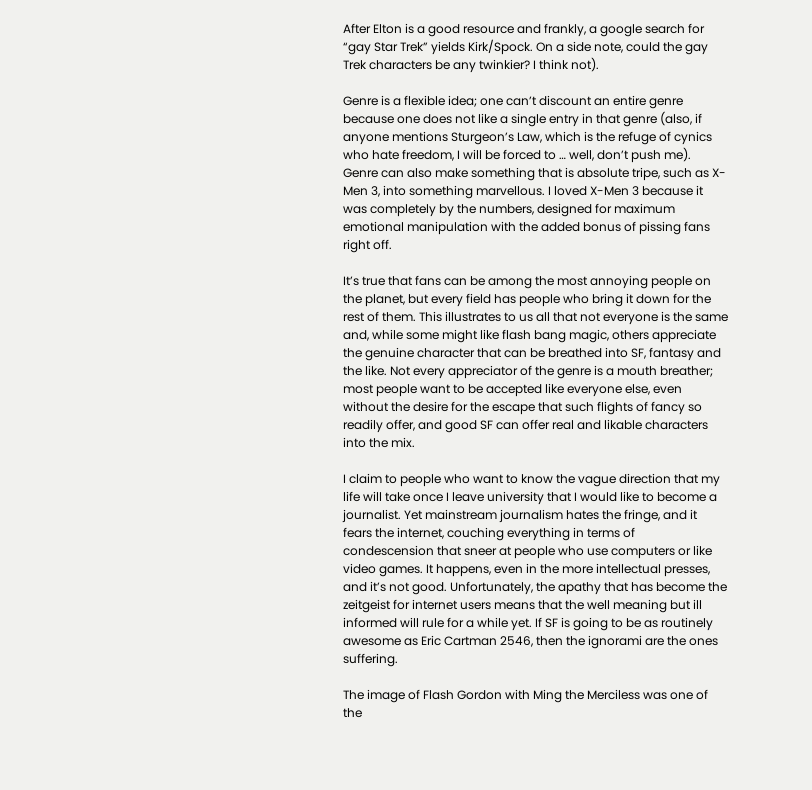After Elton is a good resource and frankly, a google search for “gay Star Trek” yields Kirk/Spock. On a side note, could the gay Trek characters be any twinkier? I think not).

Genre is a flexible idea; one can’t discount an entire genre because one does not like a single entry in that genre (also, if anyone mentions Sturgeon’s Law, which is the refuge of cynics who hate freedom, I will be forced to … well, don’t push me). Genre can also make something that is absolute tripe, such as X-Men 3, into something marvellous. I loved X-Men 3 because it was completely by the numbers, designed for maximum emotional manipulation with the added bonus of pissing fans right off.

It’s true that fans can be among the most annoying people on the planet, but every field has people who bring it down for the rest of them. This illustrates to us all that not everyone is the same and, while some might like flash bang magic, others appreciate the genuine character that can be breathed into SF, fantasy and the like. Not every appreciator of the genre is a mouth breather; most people want to be accepted like everyone else, even without the desire for the escape that such flights of fancy so readily offer, and good SF can offer real and likable characters into the mix.

I claim to people who want to know the vague direction that my life will take once I leave university that I would like to become a journalist. Yet mainstream journalism hates the fringe, and it fears the internet, couching everything in terms of condescension that sneer at people who use computers or like video games. It happens, even in the more intellectual presses, and it’s not good. Unfortunately, the apathy that has become the zeitgeist for internet users means that the well meaning but ill informed will rule for a while yet. If SF is going to be as routinely awesome as Eric Cartman 2546, then the ignorami are the ones suffering.

The image of Flash Gordon with Ming the Merciless was one of the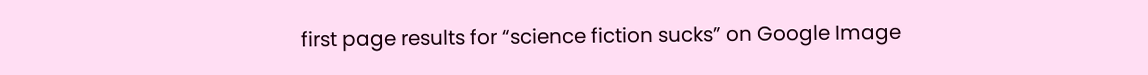first page results for “science fiction sucks” on Google Image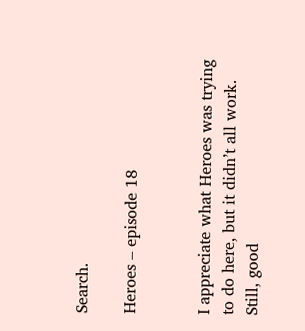Search.

Heroes – episode 18


I appreciate what Heroes was trying to do here, but it didn’t all work. Still, good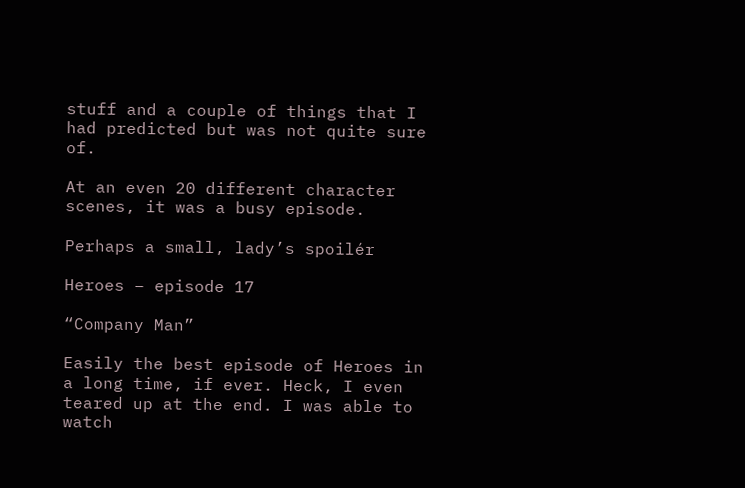stuff and a couple of things that I had predicted but was not quite sure of.

At an even 20 different character scenes, it was a busy episode.

Perhaps a small, lady’s spoilér

Heroes – episode 17

“Company Man”

Easily the best episode of Heroes in a long time, if ever. Heck, I even teared up at the end. I was able to watch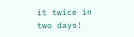it twice in two days!